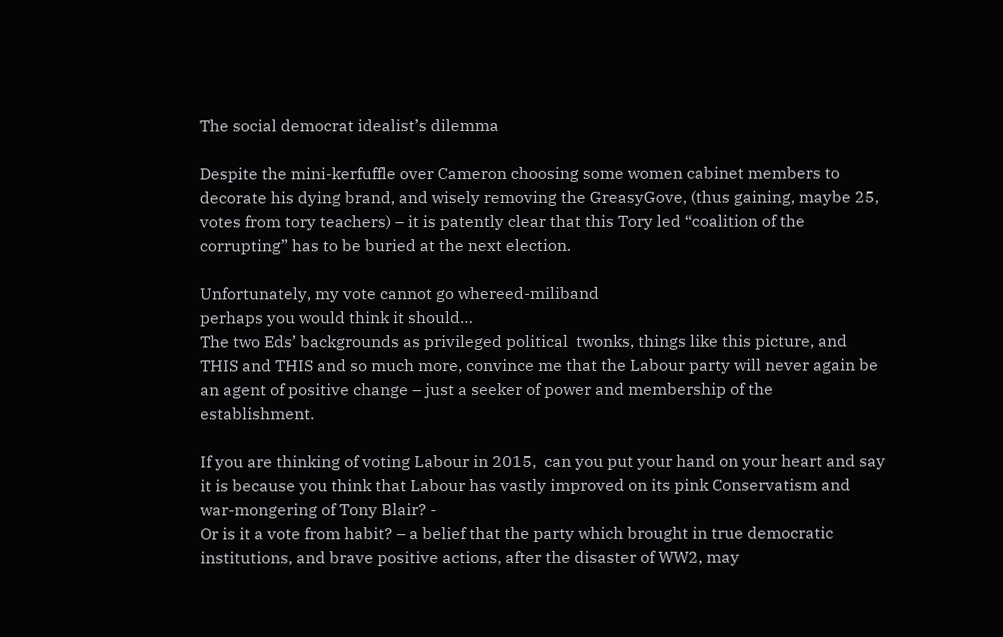The social democrat idealist’s dilemma

Despite the mini-kerfuffle over Cameron choosing some women cabinet members to decorate his dying brand, and wisely removing the GreasyGove, (thus gaining, maybe 25, votes from tory teachers) – it is patently clear that this Tory led “coalition of the corrupting” has to be buried at the next election.

Unfortunately, my vote cannot go whereed-miliband
perhaps you would think it should…
The two Eds’ backgrounds as privileged political  twonks, things like this picture, and THIS and THIS and so much more, convince me that the Labour party will never again be an agent of positive change – just a seeker of power and membership of the establishment.

If you are thinking of voting Labour in 2015,  can you put your hand on your heart and say it is because you think that Labour has vastly improved on its pink Conservatism and war-mongering of Tony Blair? -
Or is it a vote from habit? – a belief that the party which brought in true democratic institutions, and brave positive actions, after the disaster of WW2, may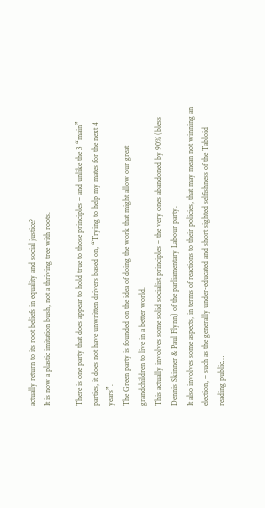actually return to its root beliefs in equality and social justice?
It is now a plastic imitation bush, not a thriving tree with roots.

There is one party that does appear to hold true to those principles – and unlike the 3 “main” parties, it does not have unwritten drivers based on, “Trying to help my mates for the next 4 years”.
The Green party is founded on the idea of doing the work that might allow our great grandchildren to live in a better world.
This actually involves some solid socialist principles – the very ones abandoned by 90% (bless Dennis Skinner & Paul Flynn) of the parliamentary Labour party.
It also involves some aspects, in terms of reactions to their policies, that may mean not winning an election, – such as the generally under-educated and short sighted selfishness of the Tabloid reading public…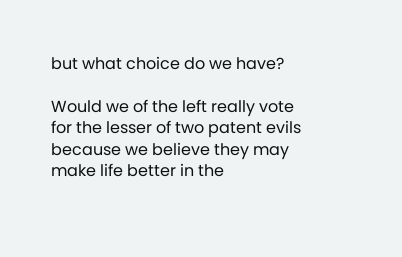but what choice do we have?

Would we of the left really vote for the lesser of two patent evils because we believe they may make life better in the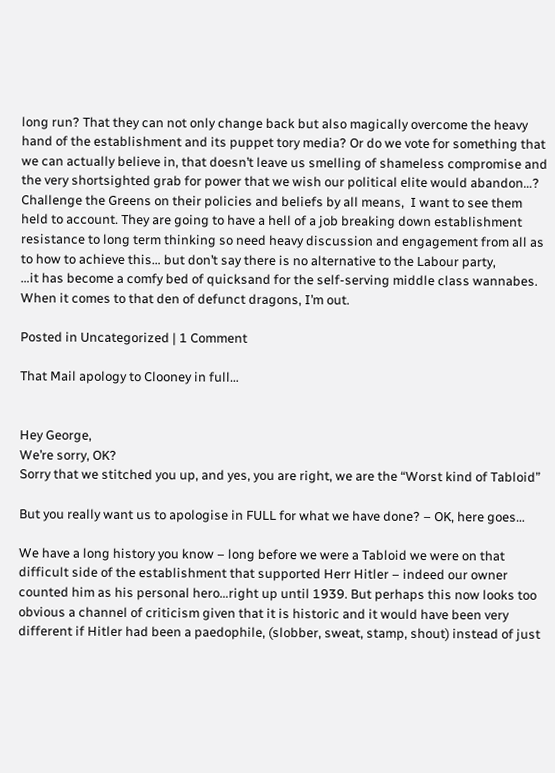long run? That they can not only change back but also magically overcome the heavy hand of the establishment and its puppet tory media? Or do we vote for something that we can actually believe in, that doesn’t leave us smelling of shameless compromise and the very shortsighted grab for power that we wish our political elite would abandon…?
Challenge the Greens on their policies and beliefs by all means,  I want to see them held to account. They are going to have a hell of a job breaking down establishment resistance to long term thinking so need heavy discussion and engagement from all as to how to achieve this… but don’t say there is no alternative to the Labour party,
…it has become a comfy bed of quicksand for the self-serving middle class wannabes.
When it comes to that den of defunct dragons, I’m out.

Posted in Uncategorized | 1 Comment

That Mail apology to Clooney in full…


Hey George,
We’re sorry, OK?
Sorry that we stitched you up, and yes, you are right, we are the “Worst kind of Tabloid”

But you really want us to apologise in FULL for what we have done? – OK, here goes…

We have a long history you know – long before we were a Tabloid we were on that difficult side of the establishment that supported Herr Hitler – indeed our owner counted him as his personal hero…right up until 1939. But perhaps this now looks too obvious a channel of criticism given that it is historic and it would have been very different if Hitler had been a paedophile, (slobber, sweat, stamp, shout) instead of just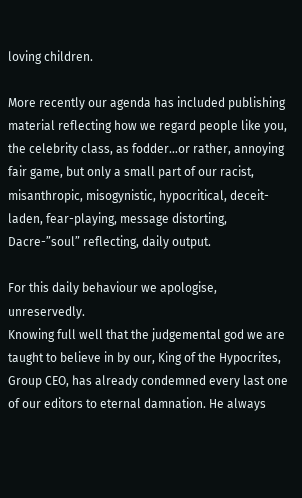loving children.

More recently our agenda has included publishing material reflecting how we regard people like you, the celebrity class, as fodder…or rather, annoying fair game, but only a small part of our racist, misanthropic, misogynistic, hypocritical, deceit-laden, fear-playing, message distorting, Dacre-”soul” reflecting, daily output.

For this daily behaviour we apologise, unreservedly.
Knowing full well that the judgemental god we are taught to believe in by our, King of the Hypocrites, Group CEO, has already condemned every last one of our editors to eternal damnation. He always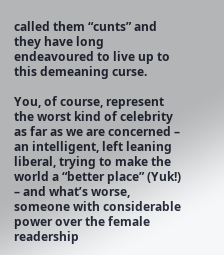called them “cunts” and they have long endeavoured to live up to this demeaning curse.

You, of course, represent the worst kind of celebrity as far as we are concerned – an intelligent, left leaning liberal, trying to make the world a “better place” (Yuk!) – and what’s worse, someone with considerable power over the female readership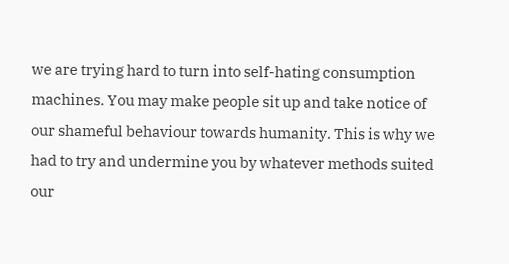we are trying hard to turn into self-hating consumption machines. You may make people sit up and take notice of our shameful behaviour towards humanity. This is why we had to try and undermine you by whatever methods suited our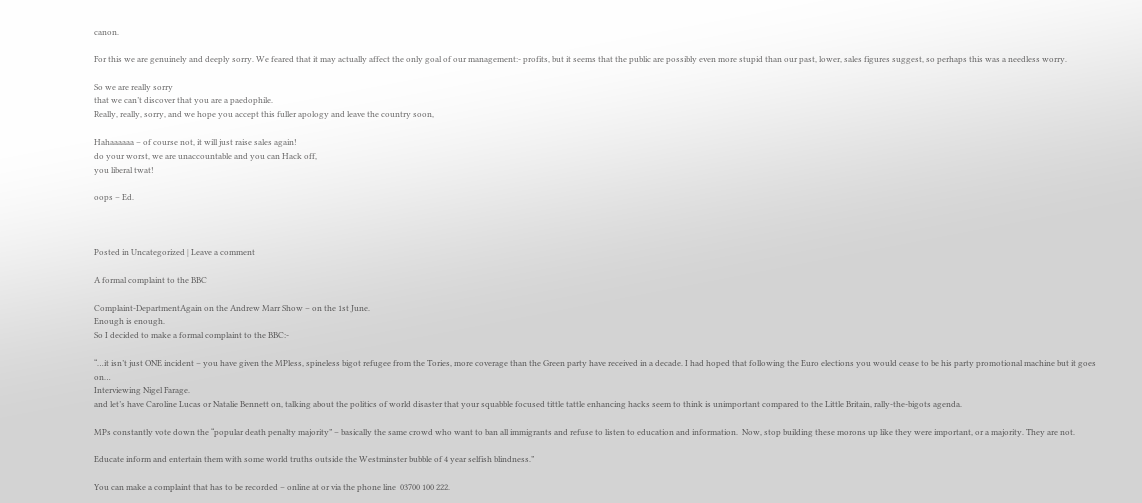canon.

For this we are genuinely and deeply sorry. We feared that it may actually affect the only goal of our management:- profits, but it seems that the public are possibly even more stupid than our past, lower, sales figures suggest, so perhaps this was a needless worry.

So we are really sorry
that we can’t discover that you are a paedophile.
Really, really, sorry, and we hope you accept this fuller apology and leave the country soon,

Hahaaaaaa – of course not, it will just raise sales again!
do your worst, we are unaccountable and you can Hack off,
you liberal twat!

oops – Ed.



Posted in Uncategorized | Leave a comment

A formal complaint to the BBC

Complaint-DepartmentAgain on the Andrew Marr Show – on the 1st June.
Enough is enough.
So I decided to make a formal complaint to the BBC:-

“…it isn’t just ONE incident – you have given the MPless, spineless bigot refugee from the Tories, more coverage than the Green party have received in a decade. I had hoped that following the Euro elections you would cease to be his party promotional machine but it goes on…
Interviewing Nigel Farage.
and let’s have Caroline Lucas or Natalie Bennett on, talking about the politics of world disaster that your squabble focused tittle tattle enhancing hacks seem to think is unimportant compared to the Little Britain, rally-the-bigots agenda.

MPs constantly vote down the “popular death penalty majority” – basically the same crowd who want to ban all immigrants and refuse to listen to education and information.  Now, stop building these morons up like they were important, or a majority. They are not.

Educate inform and entertain them with some world truths outside the Westminster bubble of 4 year selfish blindness.”

You can make a complaint that has to be recorded – online at or via the phone line  03700 100 222.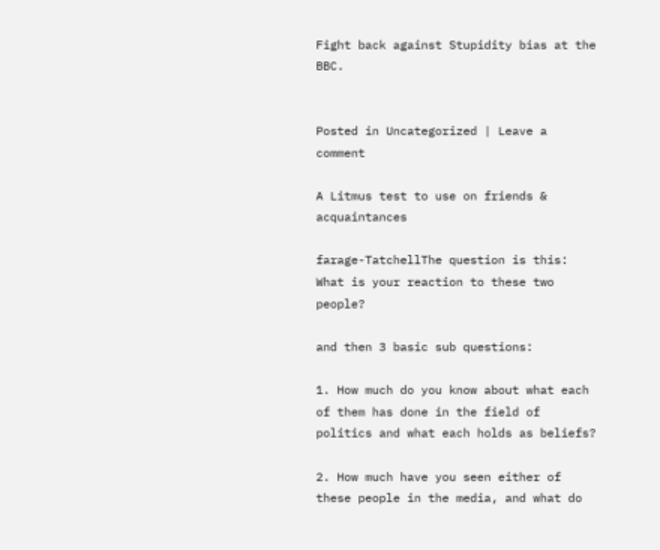Fight back against Stupidity bias at the BBC.


Posted in Uncategorized | Leave a comment

A Litmus test to use on friends & acquaintances

farage-TatchellThe question is this:
What is your reaction to these two people?

and then 3 basic sub questions:

1. How much do you know about what each of them has done in the field of politics and what each holds as beliefs?

2. How much have you seen either of these people in the media, and what do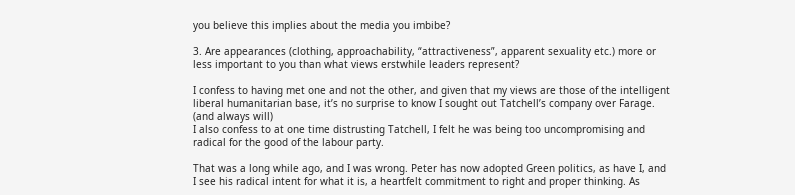you believe this implies about the media you imbibe?

3. Are appearances (clothing, approachability, “attractiveness”, apparent sexuality etc.) more or less important to you than what views erstwhile leaders represent?

I confess to having met one and not the other, and given that my views are those of the intelligent liberal humanitarian base, it’s no surprise to know I sought out Tatchell’s company over Farage. (and always will)
I also confess to at one time distrusting Tatchell, I felt he was being too uncompromising and radical for the good of the labour party.

That was a long while ago, and I was wrong. Peter has now adopted Green politics, as have I, and I see his radical intent for what it is, a heartfelt commitment to right and proper thinking. As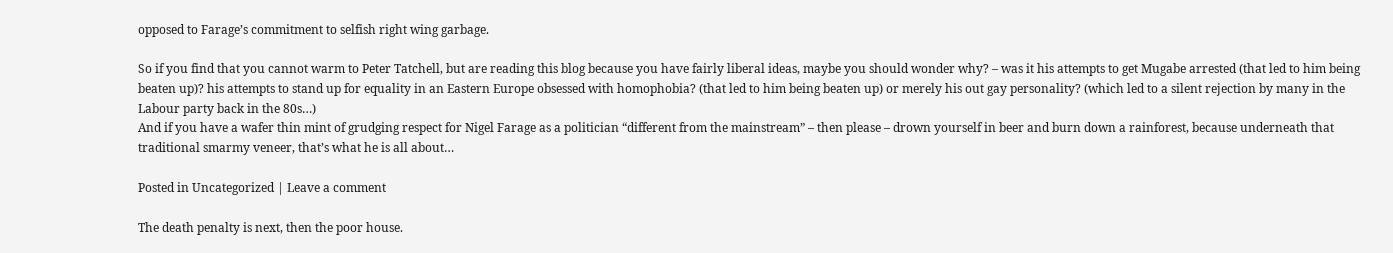opposed to Farage’s commitment to selfish right wing garbage.

So if you find that you cannot warm to Peter Tatchell, but are reading this blog because you have fairly liberal ideas, maybe you should wonder why? – was it his attempts to get Mugabe arrested (that led to him being beaten up)? his attempts to stand up for equality in an Eastern Europe obsessed with homophobia? (that led to him being beaten up) or merely his out gay personality? (which led to a silent rejection by many in the Labour party back in the 80s…)
And if you have a wafer thin mint of grudging respect for Nigel Farage as a politician “different from the mainstream” – then please – drown yourself in beer and burn down a rainforest, because underneath that traditional smarmy veneer, that’s what he is all about…

Posted in Uncategorized | Leave a comment

The death penalty is next, then the poor house.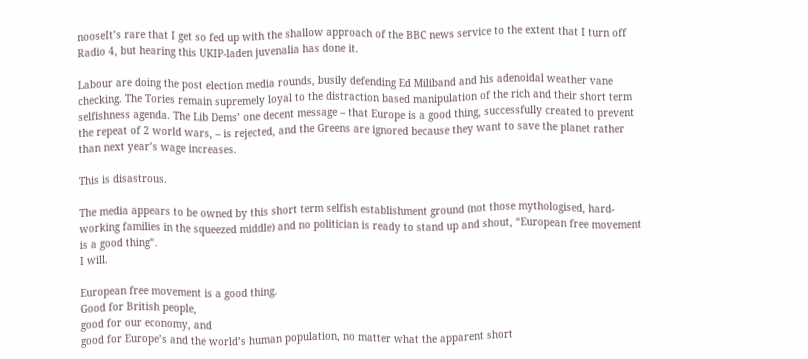nooseIt’s rare that I get so fed up with the shallow approach of the BBC news service to the extent that I turn off Radio 4, but hearing this UKIP-laden juvenalia has done it.

Labour are doing the post election media rounds, busily defending Ed Miliband and his adenoidal weather vane checking. The Tories remain supremely loyal to the distraction based manipulation of the rich and their short term selfishness agenda. The Lib Dems’ one decent message – that Europe is a good thing, successfully created to prevent the repeat of 2 world wars, – is rejected, and the Greens are ignored because they want to save the planet rather than next year’s wage increases.

This is disastrous.

The media appears to be owned by this short term selfish establishment ground (not those mythologised, hard-working families in the squeezed middle) and no politician is ready to stand up and shout, “European free movement is a good thing”.
I will.

European free movement is a good thing.
Good for British people,
good for our economy, and
good for Europe’s and the world’s human population, no matter what the apparent short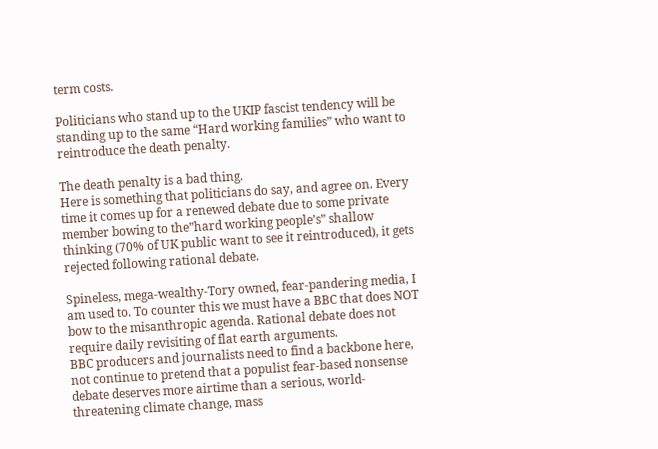term costs.

Politicians who stand up to the UKIP fascist tendency will be standing up to the same “Hard working families” who want to reintroduce the death penalty.

The death penalty is a bad thing.
Here is something that politicians do say, and agree on. Every time it comes up for a renewed debate due to some private member bowing to the”hard working people’s” shallow thinking (70% of UK public want to see it reintroduced), it gets rejected following rational debate.

Spineless, mega-wealthy-Tory owned, fear-pandering media, I am used to. To counter this we must have a BBC that does NOT bow to the misanthropic agenda. Rational debate does not require daily revisiting of flat earth arguments.
BBC producers and journalists need to find a backbone here, not continue to pretend that a populist fear-based nonsense debate deserves more airtime than a serious, world-threatening climate change, mass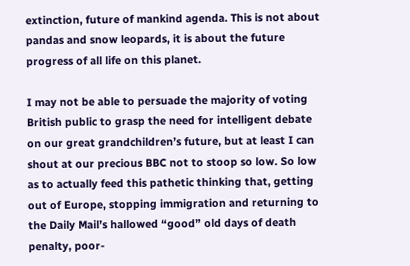extinction, future of mankind agenda. This is not about pandas and snow leopards, it is about the future progress of all life on this planet.

I may not be able to persuade the majority of voting British public to grasp the need for intelligent debate on our great grandchildren’s future, but at least I can shout at our precious BBC not to stoop so low. So low as to actually feed this pathetic thinking that, getting out of Europe, stopping immigration and returning to the Daily Mail’s hallowed “good” old days of death penalty, poor-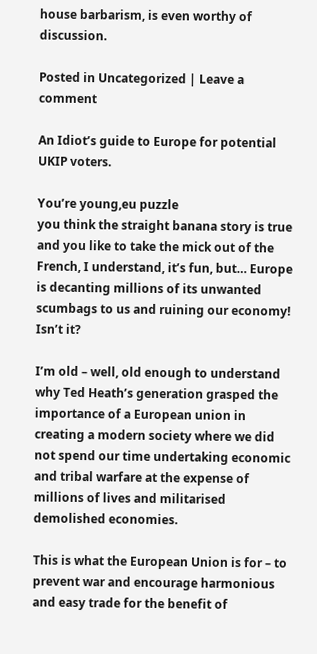house barbarism, is even worthy of discussion.

Posted in Uncategorized | Leave a comment

An Idiot’s guide to Europe for potential UKIP voters.

You’re young,eu puzzle
you think the straight banana story is true and you like to take the mick out of the French, I understand, it’s fun, but… Europe is decanting millions of its unwanted scumbags to us and ruining our economy! Isn’t it?

I’m old – well, old enough to understand why Ted Heath’s generation grasped the importance of a European union in creating a modern society where we did not spend our time undertaking economic and tribal warfare at the expense of millions of lives and militarised demolished economies.

This is what the European Union is for – to prevent war and encourage harmonious and easy trade for the benefit of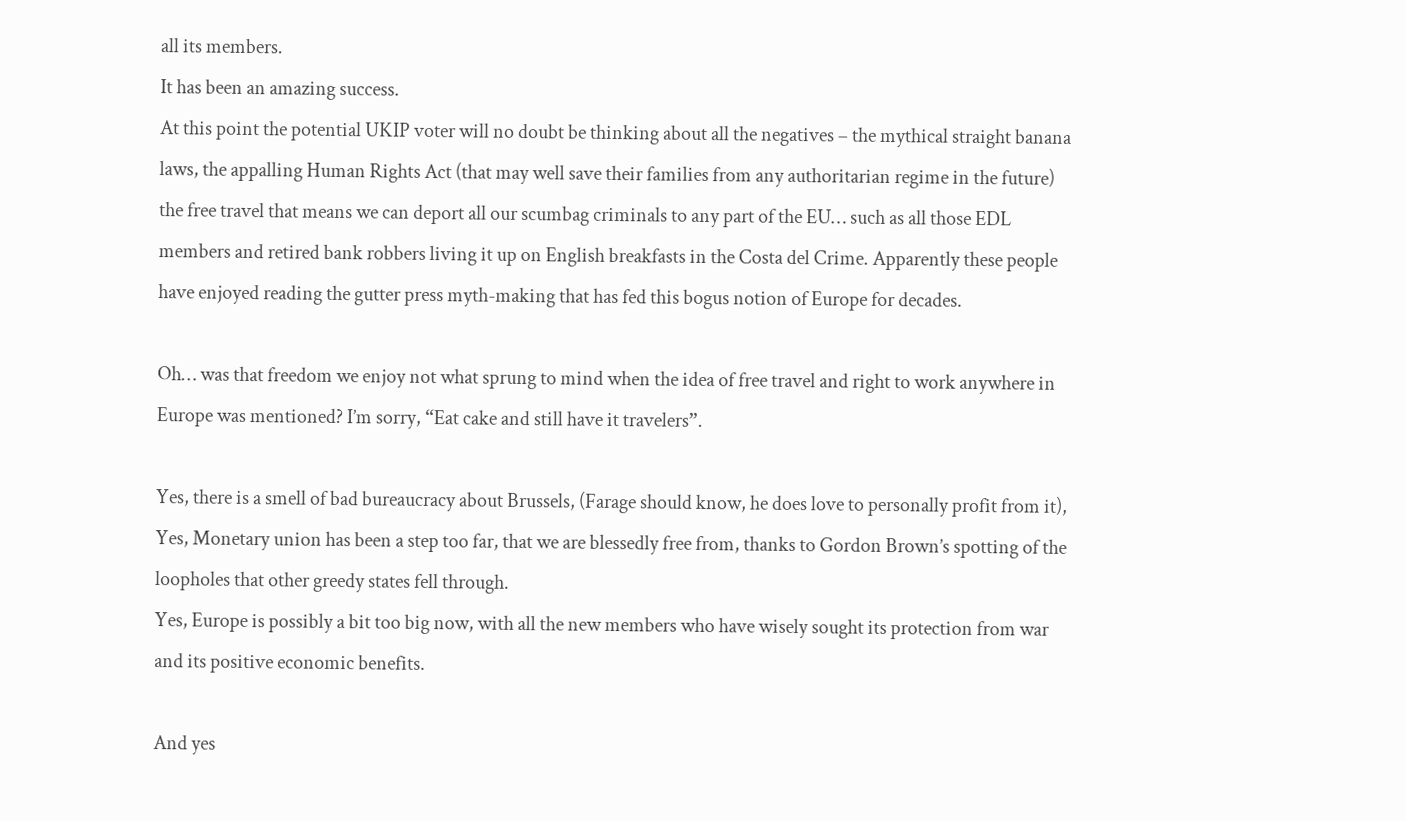all its members.
It has been an amazing success.
At this point the potential UKIP voter will no doubt be thinking about all the negatives – the mythical straight banana laws, the appalling Human Rights Act (that may well save their families from any authoritarian regime in the future) the free travel that means we can deport all our scumbag criminals to any part of the EU… such as all those EDL members and retired bank robbers living it up on English breakfasts in the Costa del Crime. Apparently these people have enjoyed reading the gutter press myth-making that has fed this bogus notion of Europe for decades.

Oh… was that freedom we enjoy not what sprung to mind when the idea of free travel and right to work anywhere in Europe was mentioned? I’m sorry, “Eat cake and still have it travelers”.

Yes, there is a smell of bad bureaucracy about Brussels, (Farage should know, he does love to personally profit from it),
Yes, Monetary union has been a step too far, that we are blessedly free from, thanks to Gordon Brown’s spotting of the loopholes that other greedy states fell through.
Yes, Europe is possibly a bit too big now, with all the new members who have wisely sought its protection from war and its positive economic benefits.

And yes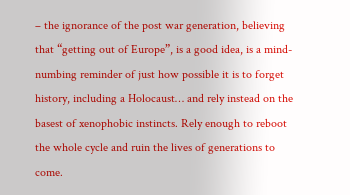– the ignorance of the post war generation, believing that “getting out of Europe”, is a good idea, is a mind-numbing reminder of just how possible it is to forget history, including a Holocaust… and rely instead on the basest of xenophobic instincts. Rely enough to reboot the whole cycle and ruin the lives of generations to come.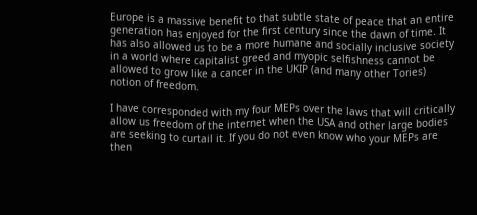Europe is a massive benefit to that subtle state of peace that an entire generation has enjoyed for the first century since the dawn of time. It has also allowed us to be a more humane and socially inclusive society in a world where capitalist greed and myopic selfishness cannot be allowed to grow like a cancer in the UKIP (and many other Tories) notion of freedom.

I have corresponded with my four MEPs over the laws that will critically allow us freedom of the internet when the USA and other large bodies are seeking to curtail it. If you do not even know who your MEPs are then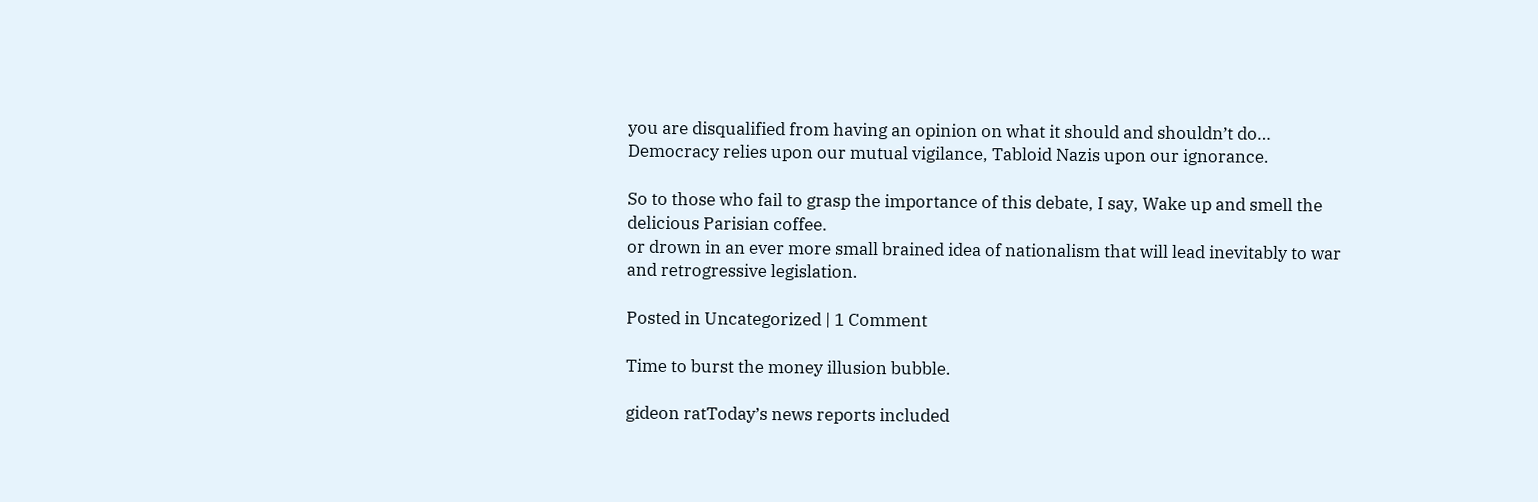you are disqualified from having an opinion on what it should and shouldn’t do… Democracy relies upon our mutual vigilance, Tabloid Nazis upon our ignorance.

So to those who fail to grasp the importance of this debate, I say, Wake up and smell the delicious Parisian coffee.
or drown in an ever more small brained idea of nationalism that will lead inevitably to war and retrogressive legislation.

Posted in Uncategorized | 1 Comment

Time to burst the money illusion bubble.

gideon ratToday’s news reports included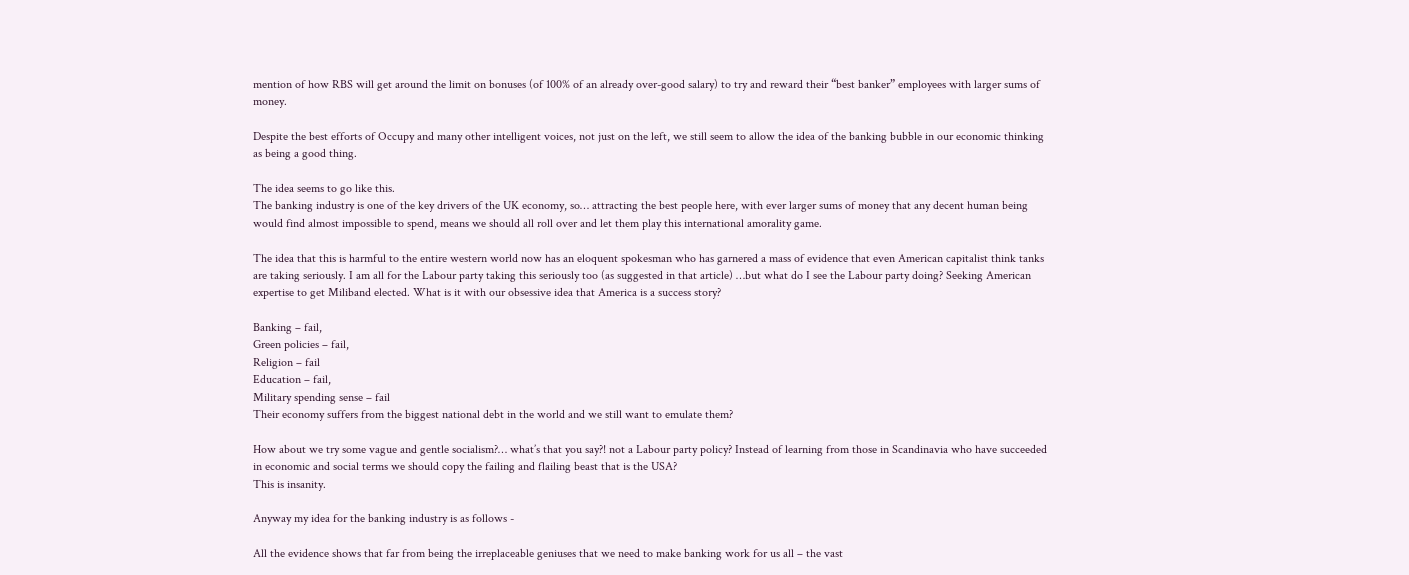mention of how RBS will get around the limit on bonuses (of 100% of an already over-good salary) to try and reward their “best banker” employees with larger sums of money.

Despite the best efforts of Occupy and many other intelligent voices, not just on the left, we still seem to allow the idea of the banking bubble in our economic thinking as being a good thing.

The idea seems to go like this.
The banking industry is one of the key drivers of the UK economy, so… attracting the best people here, with ever larger sums of money that any decent human being would find almost impossible to spend, means we should all roll over and let them play this international amorality game.

The idea that this is harmful to the entire western world now has an eloquent spokesman who has garnered a mass of evidence that even American capitalist think tanks are taking seriously. I am all for the Labour party taking this seriously too (as suggested in that article) …but what do I see the Labour party doing? Seeking American expertise to get Miliband elected. What is it with our obsessive idea that America is a success story?

Banking – fail,
Green policies – fail,
Religion – fail
Education – fail,
Military spending sense – fail
Their economy suffers from the biggest national debt in the world and we still want to emulate them?

How about we try some vague and gentle socialism?… what’s that you say?! not a Labour party policy? Instead of learning from those in Scandinavia who have succeeded in economic and social terms we should copy the failing and flailing beast that is the USA?
This is insanity.

Anyway my idea for the banking industry is as follows -

All the evidence shows that far from being the irreplaceable geniuses that we need to make banking work for us all – the vast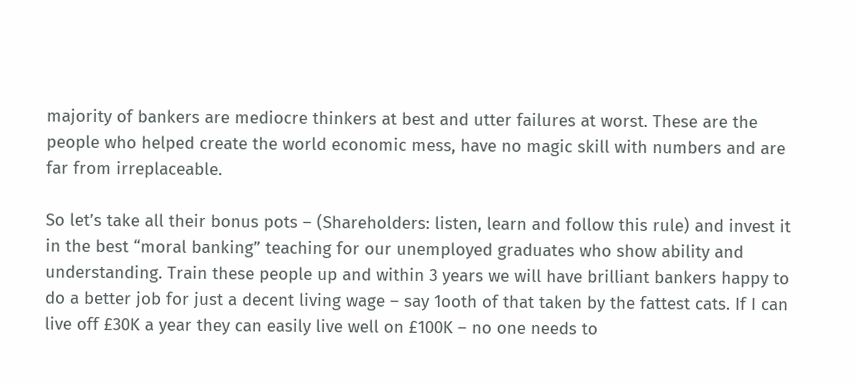majority of bankers are mediocre thinkers at best and utter failures at worst. These are the people who helped create the world economic mess, have no magic skill with numbers and are far from irreplaceable.

So let’s take all their bonus pots – (Shareholders: listen, learn and follow this rule) and invest it in the best “moral banking” teaching for our unemployed graduates who show ability and understanding. Train these people up and within 3 years we will have brilliant bankers happy to do a better job for just a decent living wage – say 1ooth of that taken by the fattest cats. If I can live off £30K a year they can easily live well on £100K – no one needs to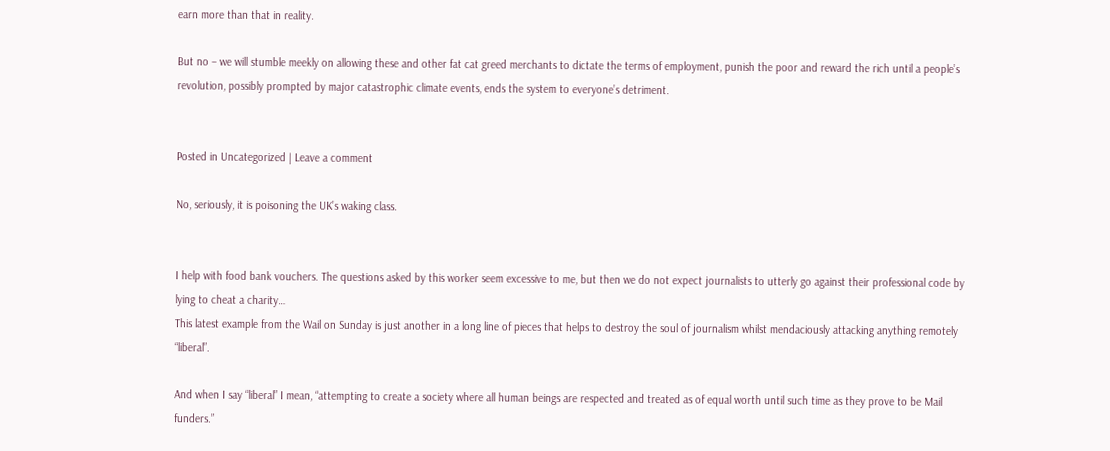earn more than that in reality.

But no – we will stumble meekly on allowing these and other fat cat greed merchants to dictate the terms of employment, punish the poor and reward the rich until a people’s revolution, possibly prompted by major catastrophic climate events, ends the system to everyone’s detriment.


Posted in Uncategorized | Leave a comment

No, seriously, it is poisoning the UK’s waking class.


I help with food bank vouchers. The questions asked by this worker seem excessive to me, but then we do not expect journalists to utterly go against their professional code by lying to cheat a charity…
This latest example from the Wail on Sunday is just another in a long line of pieces that helps to destroy the soul of journalism whilst mendaciously attacking anything remotely “liberal”.

And when I say “liberal” I mean, “attempting to create a society where all human beings are respected and treated as of equal worth until such time as they prove to be Mail funders.”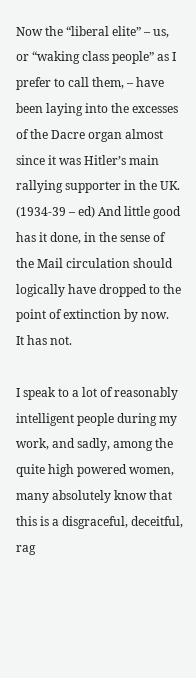Now the “liberal elite” – us,  or “waking class people” as I prefer to call them, – have been laying into the excesses of the Dacre organ almost since it was Hitler’s main rallying supporter in the UK. (1934-39 – ed) And little good has it done, in the sense of the Mail circulation should logically have dropped to the point of extinction by now.
It has not.

I speak to a lot of reasonably intelligent people during my work, and sadly, among the quite high powered women, many absolutely know that this is a disgraceful, deceitful, rag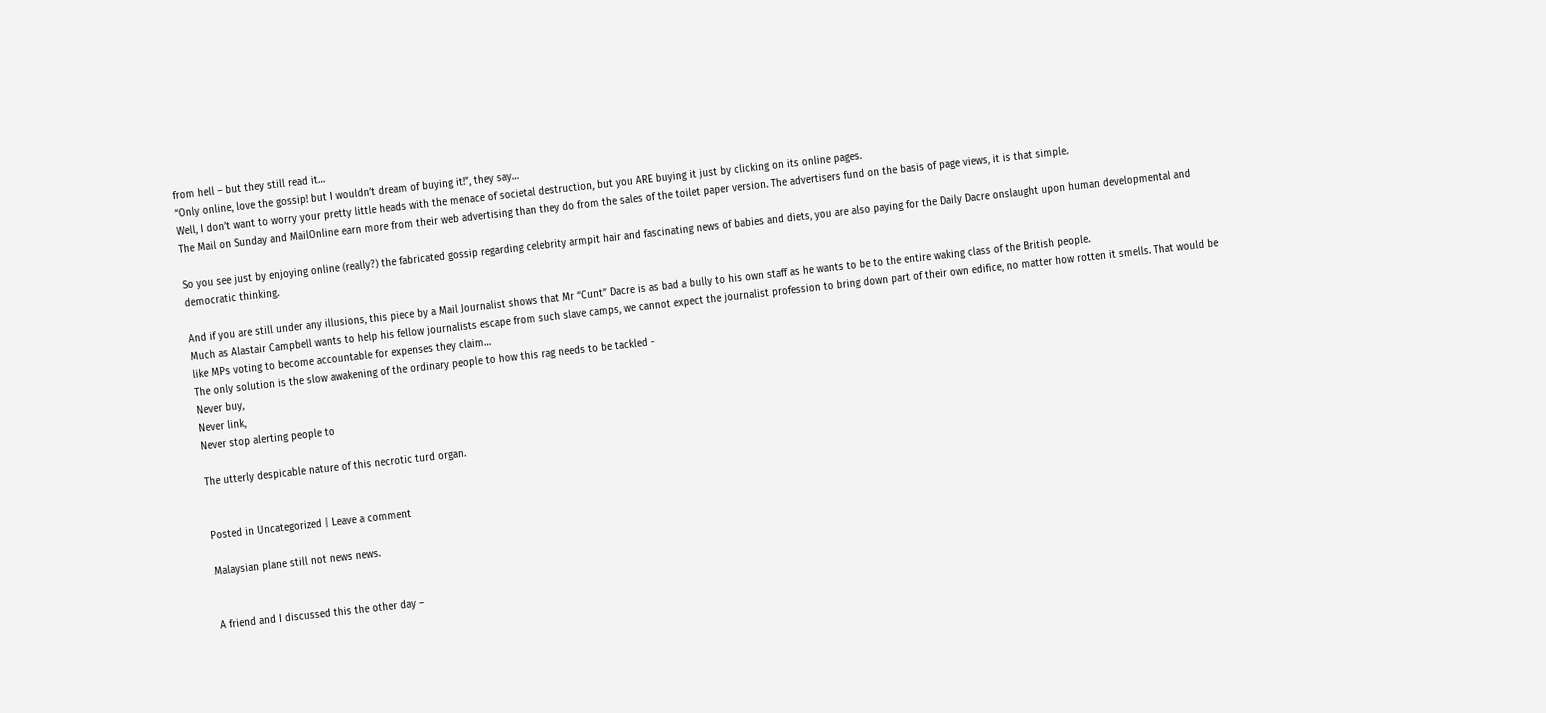from hell – but they still read it…
“Only online, love the gossip! but I wouldn’t dream of buying it!”, they say…
Well, I don’t want to worry your pretty little heads with the menace of societal destruction, but you ARE buying it just by clicking on its online pages.
The Mail on Sunday and MailOnline earn more from their web advertising than they do from the sales of the toilet paper version. The advertisers fund on the basis of page views, it is that simple.

So you see just by enjoying online (really?) the fabricated gossip regarding celebrity armpit hair and fascinating news of babies and diets, you are also paying for the Daily Dacre onslaught upon human developmental and democratic thinking.

And if you are still under any illusions, this piece by a Mail Journalist shows that Mr “Cunt” Dacre is as bad a bully to his own staff as he wants to be to the entire waking class of the British people.
Much as Alastair Campbell wants to help his fellow journalists escape from such slave camps, we cannot expect the journalist profession to bring down part of their own edifice, no matter how rotten it smells. That would be like MPs voting to become accountable for expenses they claim…
The only solution is the slow awakening of the ordinary people to how this rag needs to be tackled -
Never buy,
Never link,
Never stop alerting people to

The utterly despicable nature of this necrotic turd organ.


Posted in Uncategorized | Leave a comment

Malaysian plane still not news news.


A friend and I discussed this the other day –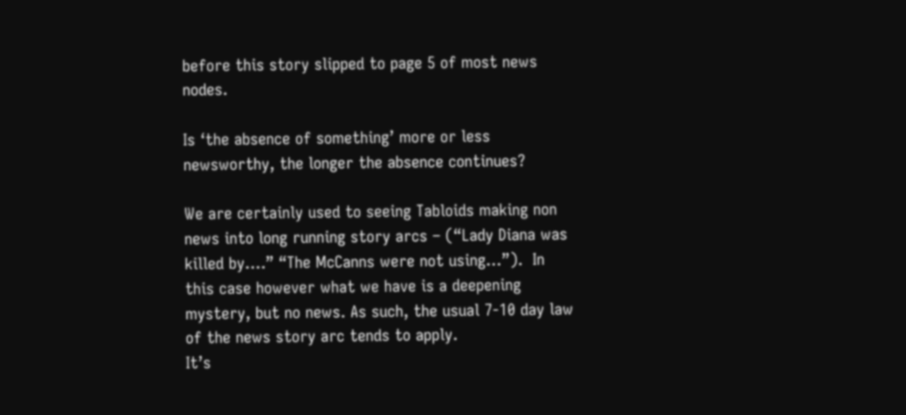before this story slipped to page 5 of most news nodes.

Is ‘the absence of something’ more or less newsworthy, the longer the absence continues?

We are certainly used to seeing Tabloids making non news into long running story arcs – (“Lady Diana was killed by….” “The McCanns were not using…”).  In this case however what we have is a deepening mystery, but no news. As such, the usual 7-10 day law of the news story arc tends to apply.
It’s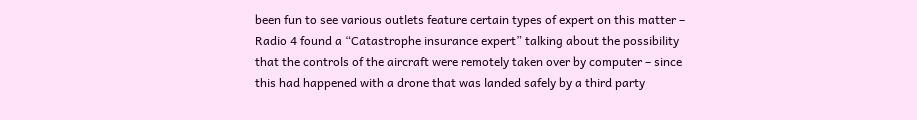been fun to see various outlets feature certain types of expert on this matter – Radio 4 found a “Catastrophe insurance expert” talking about the possibility that the controls of the aircraft were remotely taken over by computer – since this had happened with a drone that was landed safely by a third party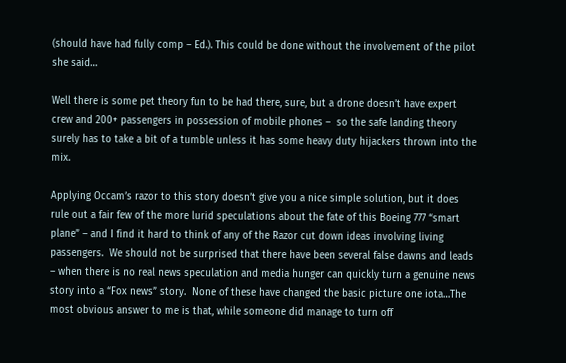(should have had fully comp – Ed.). This could be done without the involvement of the pilot she said…

Well there is some pet theory fun to be had there, sure, but a drone doesn’t have expert crew and 200+ passengers in possession of mobile phones –  so the safe landing theory surely has to take a bit of a tumble unless it has some heavy duty hijackers thrown into the mix.

Applying Occam’s razor to this story doesn’t give you a nice simple solution, but it does rule out a fair few of the more lurid speculations about the fate of this Boeing 777 “smart plane” – and I find it hard to think of any of the Razor cut down ideas involving living passengers.  We should not be surprised that there have been several false dawns and leads – when there is no real news speculation and media hunger can quickly turn a genuine news story into a “Fox news” story.  None of these have changed the basic picture one iota…The most obvious answer to me is that, while someone did manage to turn off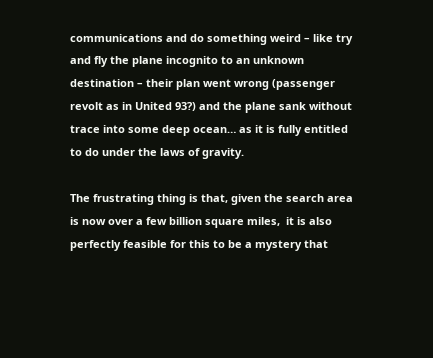communications and do something weird – like try and fly the plane incognito to an unknown destination – their plan went wrong (passenger revolt as in United 93?) and the plane sank without trace into some deep ocean… as it is fully entitled to do under the laws of gravity.

The frustrating thing is that, given the search area is now over a few billion square miles,  it is also perfectly feasible for this to be a mystery that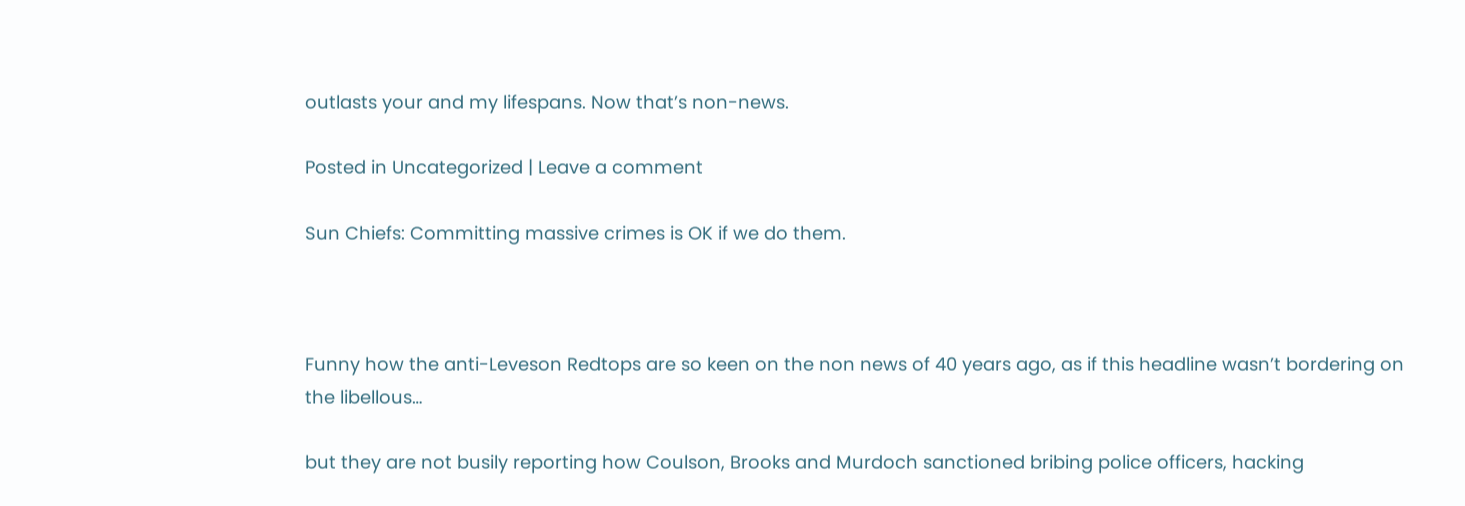outlasts your and my lifespans. Now that’s non-news.

Posted in Uncategorized | Leave a comment

Sun Chiefs: Committing massive crimes is OK if we do them.



Funny how the anti-Leveson Redtops are so keen on the non news of 40 years ago, as if this headline wasn’t bordering on the libellous…

but they are not busily reporting how Coulson, Brooks and Murdoch sanctioned bribing police officers, hacking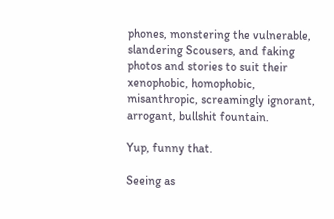phones, monstering the vulnerable, slandering Scousers, and faking photos and stories to suit their xenophobic, homophobic, misanthropic, screamingly ignorant, arrogant, bullshit fountain.

Yup, funny that.

Seeing as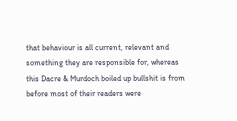that behaviour is all current, relevant and something they are responsible for, whereas this Dacre & Murdoch boiled up bullshit is from before most of their readers were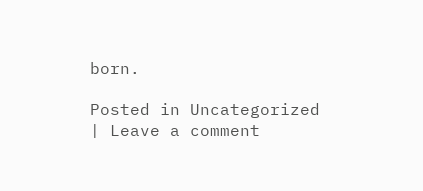born.

Posted in Uncategorized | Leave a comment